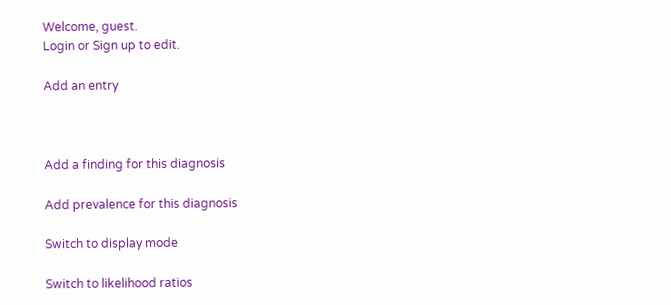Welcome, guest.
Login or Sign up to edit.

Add an entry



Add a finding for this diagnosis

Add prevalence for this diagnosis

Switch to display mode

Switch to likelihood ratios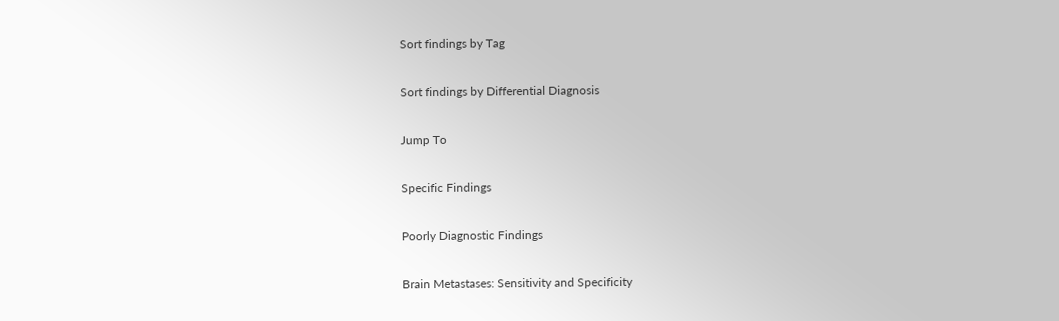Sort findings by Tag

Sort findings by Differential Diagnosis

Jump To

Specific Findings

Poorly Diagnostic Findings

Brain Metastases: Sensitivity and Specificity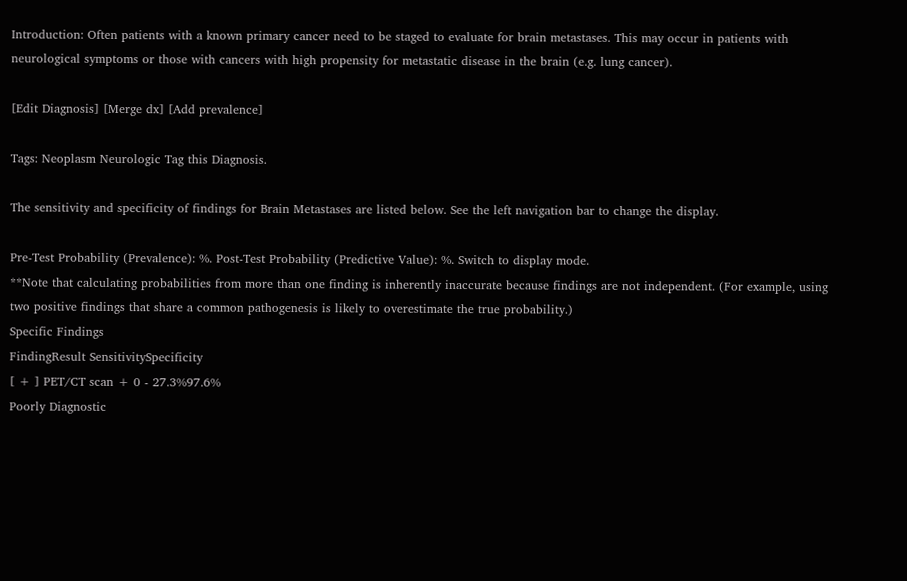Introduction: Often patients with a known primary cancer need to be staged to evaluate for brain metastases. This may occur in patients with neurological symptoms or those with cancers with high propensity for metastatic disease in the brain (e.g. lung cancer).

[Edit Diagnosis] [Merge dx] [Add prevalence]

Tags: Neoplasm Neurologic Tag this Diagnosis.

The sensitivity and specificity of findings for Brain Metastases are listed below. See the left navigation bar to change the display.

Pre-Test Probability (Prevalence): %. Post-Test Probability (Predictive Value): %. Switch to display mode.
**Note that calculating probabilities from more than one finding is inherently inaccurate because findings are not independent. (For example, using two positive findings that share a common pathogenesis is likely to overestimate the true probability.)
Specific Findings
FindingResult SensitivitySpecificity
[ + ] PET/CT scan + 0 - 27.3%97.6%
Poorly Diagnostic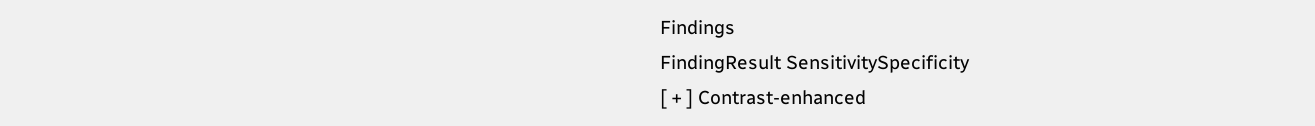Findings
FindingResult SensitivitySpecificity
[ + ] Contrast-enhanced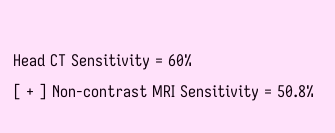Head CT Sensitivity = 60%
[ + ] Non-contrast MRI Sensitivity = 50.8%